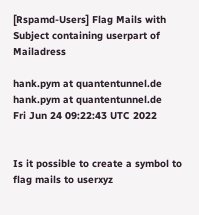[Rspamd-Users] Flag Mails with Subject containing userpart of Mailadress

hank.pym at quantentunnel.de hank.pym at quantentunnel.de
Fri Jun 24 09:22:43 UTC 2022


Is it possible to create a symbol to flag mails to userxyz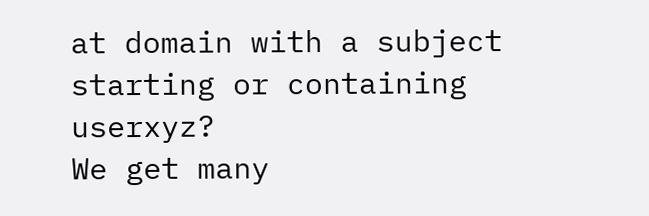at domain with a subject starting or containing userxyz?
We get many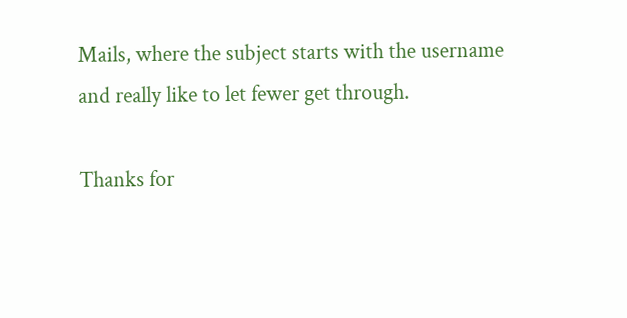Mails, where the subject starts with the username and really like to let fewer get through.

Thanks for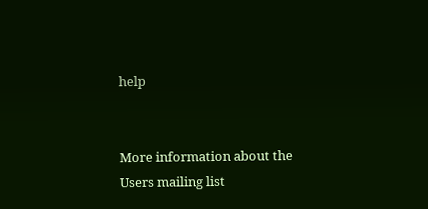help


More information about the Users mailing list